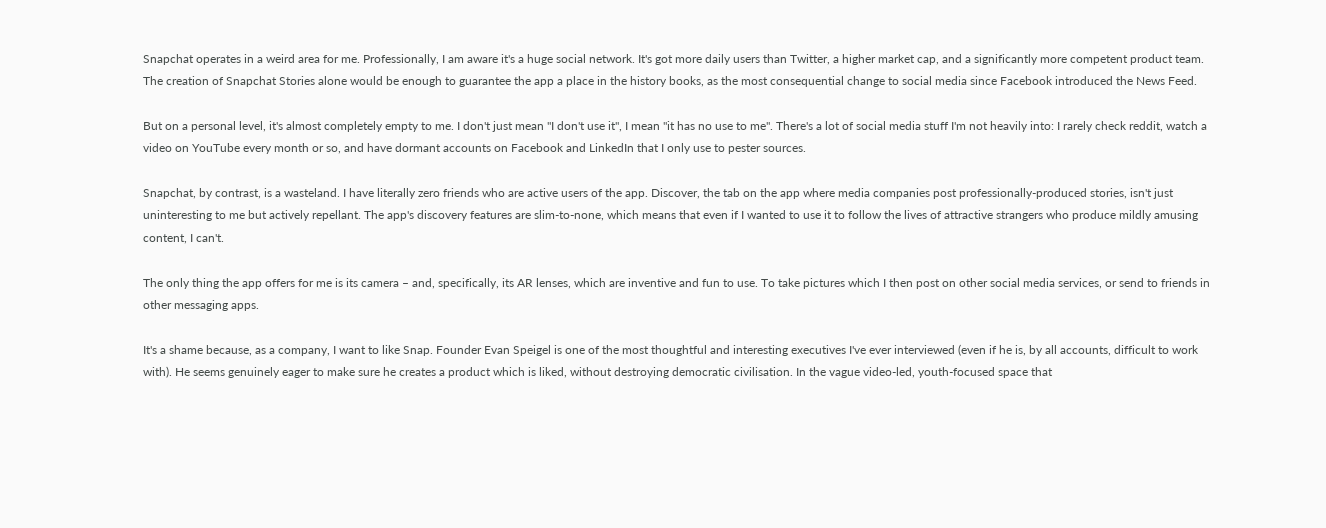Snapchat operates in a weird area for me. Professionally, I am aware it's a huge social network. It's got more daily users than Twitter, a higher market cap, and a significantly more competent product team. The creation of Snapchat Stories alone would be enough to guarantee the app a place in the history books, as the most consequential change to social media since Facebook introduced the News Feed.

But on a personal level, it's almost completely empty to me. I don't just mean "I don't use it", I mean "it has no use to me". There's a lot of social media stuff I'm not heavily into: I rarely check reddit, watch a video on YouTube every month or so, and have dormant accounts on Facebook and LinkedIn that I only use to pester sources.

Snapchat, by contrast, is a wasteland. I have literally zero friends who are active users of the app. Discover, the tab on the app where media companies post professionally-produced stories, isn't just uninteresting to me but actively repellant. The app's discovery features are slim-to-none, which means that even if I wanted to use it to follow the lives of attractive strangers who produce mildly amusing content, I can't.

The only thing the app offers for me is its camera – and, specifically, its AR lenses, which are inventive and fun to use. To take pictures which I then post on other social media services, or send to friends in other messaging apps.

It's a shame because, as a company, I want to like Snap. Founder Evan Speigel is one of the most thoughtful and interesting executives I've ever interviewed (even if he is, by all accounts, difficult to work with). He seems genuinely eager to make sure he creates a product which is liked, without destroying democratic civilisation. In the vague video-led, youth-focused space that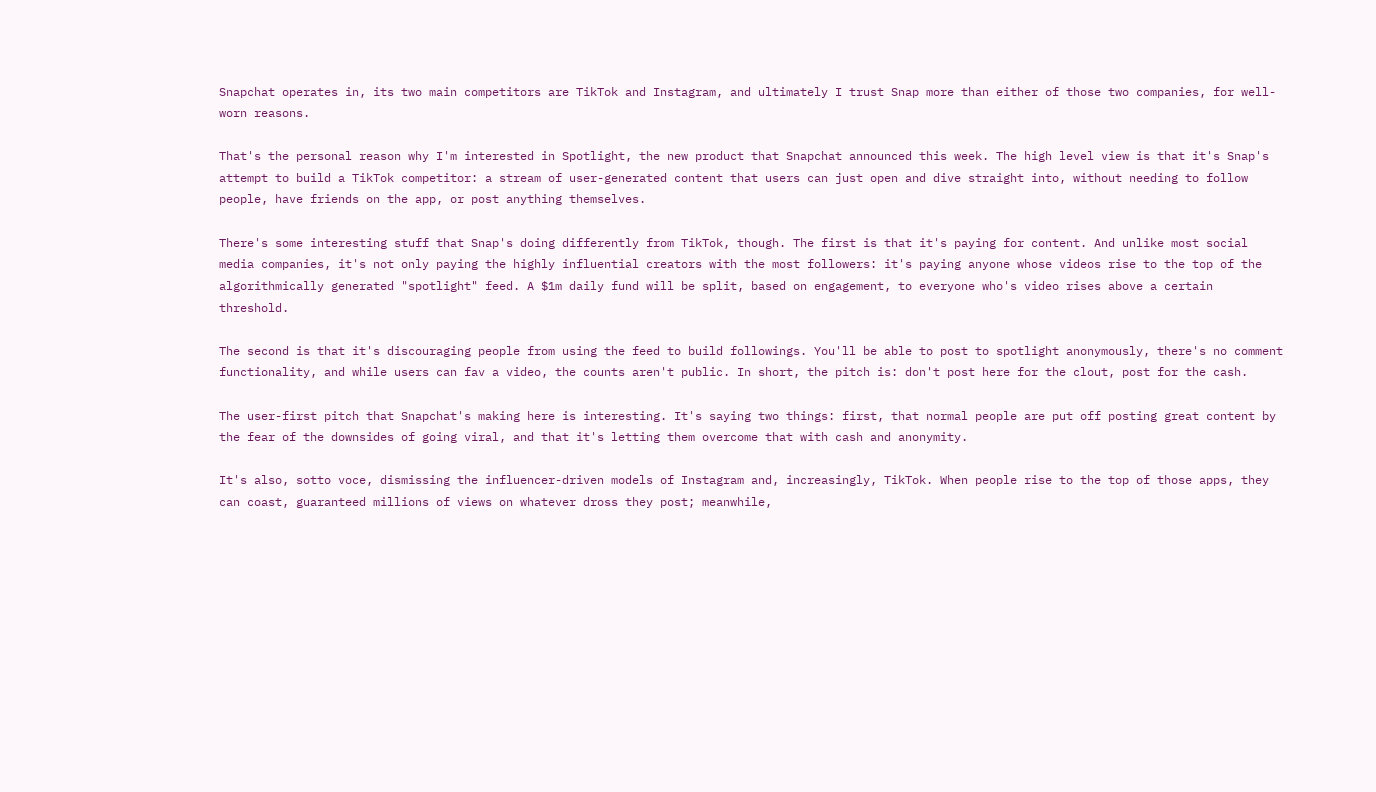Snapchat operates in, its two main competitors are TikTok and Instagram, and ultimately I trust Snap more than either of those two companies, for well-worn reasons.

That's the personal reason why I'm interested in Spotlight, the new product that Snapchat announced this week. The high level view is that it's Snap's attempt to build a TikTok competitor: a stream of user-generated content that users can just open and dive straight into, without needing to follow people, have friends on the app, or post anything themselves.

There's some interesting stuff that Snap's doing differently from TikTok, though. The first is that it's paying for content. And unlike most social media companies, it's not only paying the highly influential creators with the most followers: it's paying anyone whose videos rise to the top of the algorithmically generated "spotlight" feed. A $1m daily fund will be split, based on engagement, to everyone who's video rises above a certain threshold.

The second is that it's discouraging people from using the feed to build followings. You'll be able to post to spotlight anonymously, there's no comment functionality, and while users can fav a video, the counts aren't public. In short, the pitch is: don't post here for the clout, post for the cash.

The user-first pitch that Snapchat's making here is interesting. It's saying two things: first, that normal people are put off posting great content by the fear of the downsides of going viral, and that it's letting them overcome that with cash and anonymity.

It's also, sotto voce, dismissing the influencer-driven models of Instagram and, increasingly, TikTok. When people rise to the top of those apps, they can coast, guaranteed millions of views on whatever dross they post; meanwhile,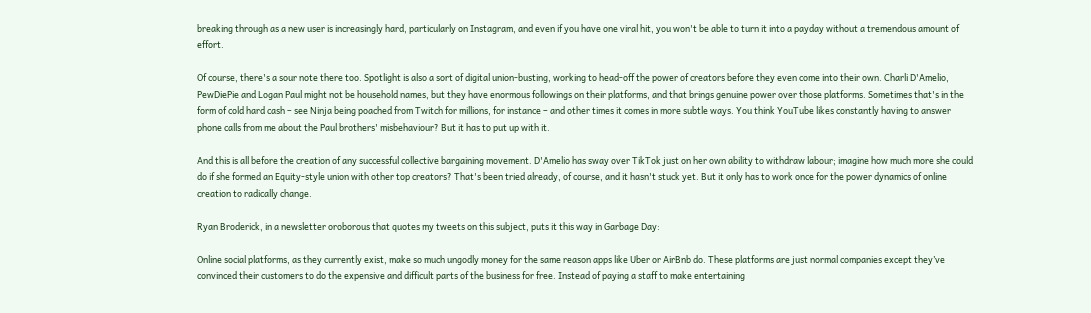breaking through as a new user is increasingly hard, particularly on Instagram, and even if you have one viral hit, you won't be able to turn it into a payday without a tremendous amount of effort.

Of course, there's a sour note there too. Spotlight is also a sort of digital union-busting, working to head-off the power of creators before they even come into their own. Charli D'Amelio, PewDiePie and Logan Paul might not be household names, but they have enormous followings on their platforms, and that brings genuine power over those platforms. Sometimes that's in the form of cold hard cash – see Ninja being poached from Twitch for millions, for instance – and other times it comes in more subtle ways. You think YouTube likes constantly having to answer phone calls from me about the Paul brothers' misbehaviour? But it has to put up with it.

And this is all before the creation of any successful collective bargaining movement. D'Amelio has sway over TikTok just on her own ability to withdraw labour; imagine how much more she could do if she formed an Equity-style union with other top creators? That's been tried already, of course, and it hasn't stuck yet. But it only has to work once for the power dynamics of online creation to radically change.

Ryan Broderick, in a newsletter oroborous that quotes my tweets on this subject, puts it this way in Garbage Day:

Online social platforms, as they currently exist, make so much ungodly money for the same reason apps like Uber or AirBnb do. These platforms are just normal companies except they’ve convinced their customers to do the expensive and difficult parts of the business for free. Instead of paying a staff to make entertaining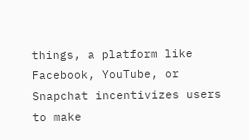things, a platform like Facebook, YouTube, or Snapchat incentivizes users to make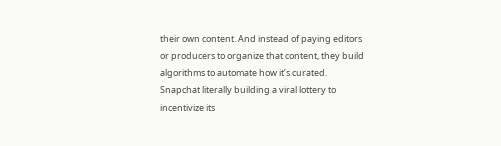their own content. And instead of paying editors or producers to organize that content, they build algorithms to automate how it’s curated. Snapchat literally building a viral lottery to incentivize its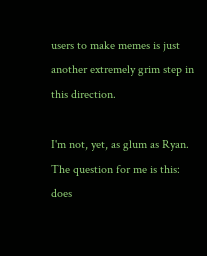users to make memes is just another extremely grim step in this direction.

I'm not, yet, as glum as Ryan. The question for me is this: does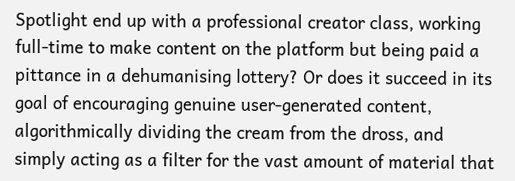Spotlight end up with a professional creator class, working full-time to make content on the platform but being paid a pittance in a dehumanising lottery? Or does it succeed in its goal of encouraging genuine user-generated content, algorithmically dividing the cream from the dross, and simply acting as a filter for the vast amount of material that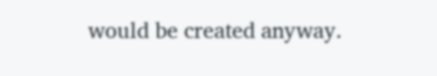would be created anyway.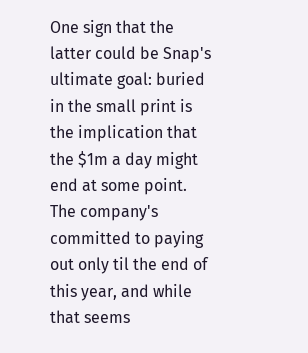One sign that the latter could be Snap's ultimate goal: buried in the small print is the implication that the $1m a day might end at some point. The company's committed to paying out only til the end of this year, and while that seems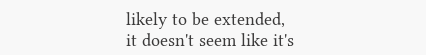likely to be extended, it doesn't seem like it's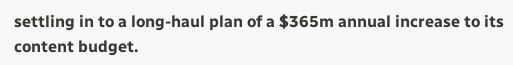settling in to a long-haul plan of a $365m annual increase to its content budget.